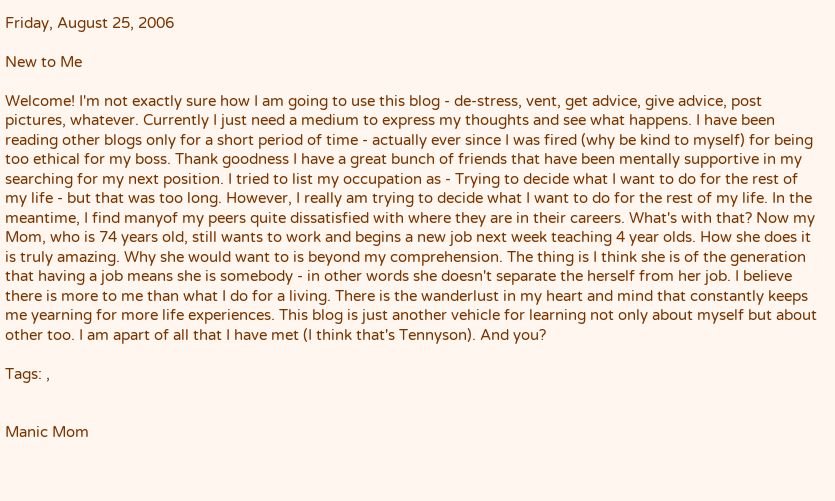Friday, August 25, 2006

New to Me

Welcome! I'm not exactly sure how I am going to use this blog - de-stress, vent, get advice, give advice, post pictures, whatever. Currently I just need a medium to express my thoughts and see what happens. I have been reading other blogs only for a short period of time - actually ever since I was fired (why be kind to myself) for being too ethical for my boss. Thank goodness I have a great bunch of friends that have been mentally supportive in my searching for my next position. I tried to list my occupation as - Trying to decide what I want to do for the rest of my life - but that was too long. However, I really am trying to decide what I want to do for the rest of my life. In the meantime, I find manyof my peers quite dissatisfied with where they are in their careers. What's with that? Now my Mom, who is 74 years old, still wants to work and begins a new job next week teaching 4 year olds. How she does it is truly amazing. Why she would want to is beyond my comprehension. The thing is I think she is of the generation that having a job means she is somebody - in other words she doesn't separate the herself from her job. I believe there is more to me than what I do for a living. There is the wanderlust in my heart and mind that constantly keeps me yearning for more life experiences. This blog is just another vehicle for learning not only about myself but about other too. I am apart of all that I have met (I think that's Tennyson). And you?

Tags: ,


Manic Mom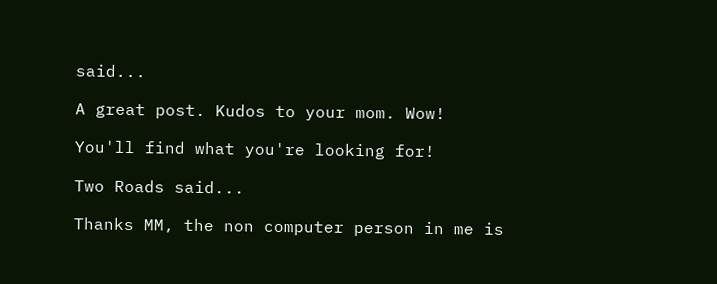said...

A great post. Kudos to your mom. Wow!

You'll find what you're looking for!

Two Roads said...

Thanks MM, the non computer person in me is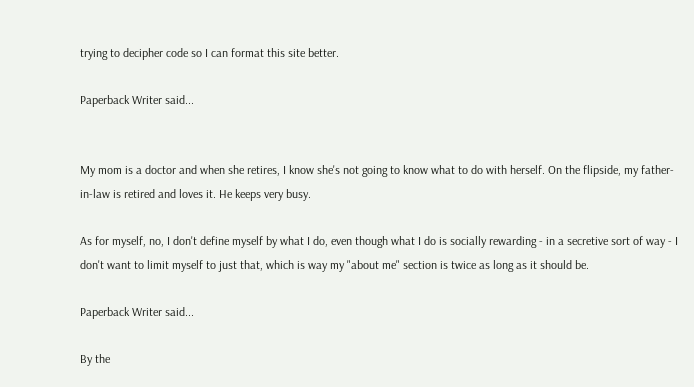trying to decipher code so I can format this site better.

Paperback Writer said...


My mom is a doctor and when she retires, I know she's not going to know what to do with herself. On the flipside, my father-in-law is retired and loves it. He keeps very busy.

As for myself, no, I don't define myself by what I do, even though what I do is socially rewarding - in a secretive sort of way - I don't want to limit myself to just that, which is way my "about me" section is twice as long as it should be.

Paperback Writer said...

By the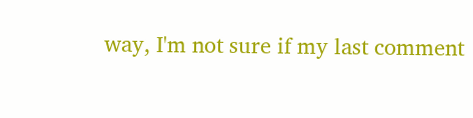way, I'm not sure if my last comment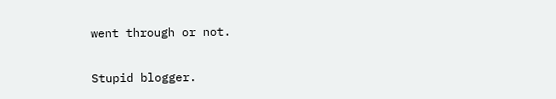went through or not.

Stupid blogger.